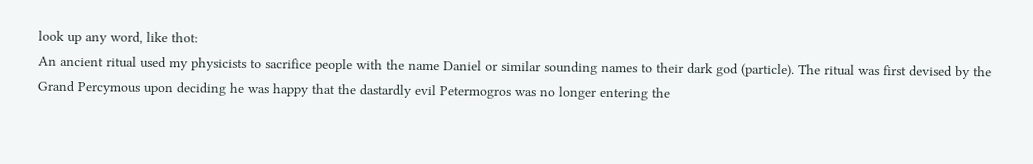look up any word, like thot:
An ancient ritual used my physicists to sacrifice people with the name Daniel or similar sounding names to their dark god (particle). The ritual was first devised by the Grand Percymous upon deciding he was happy that the dastardly evil Petermogros was no longer entering the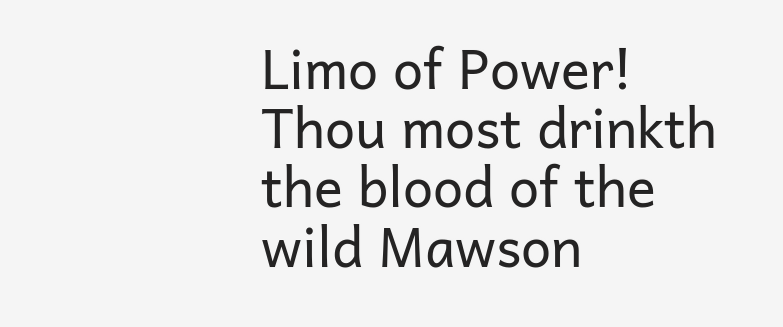Limo of Power!
Thou most drinkth the blood of the wild Mawson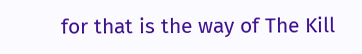for that is the way of The Kill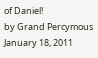of Daniel!
by Grand Percymous January 18, 2011